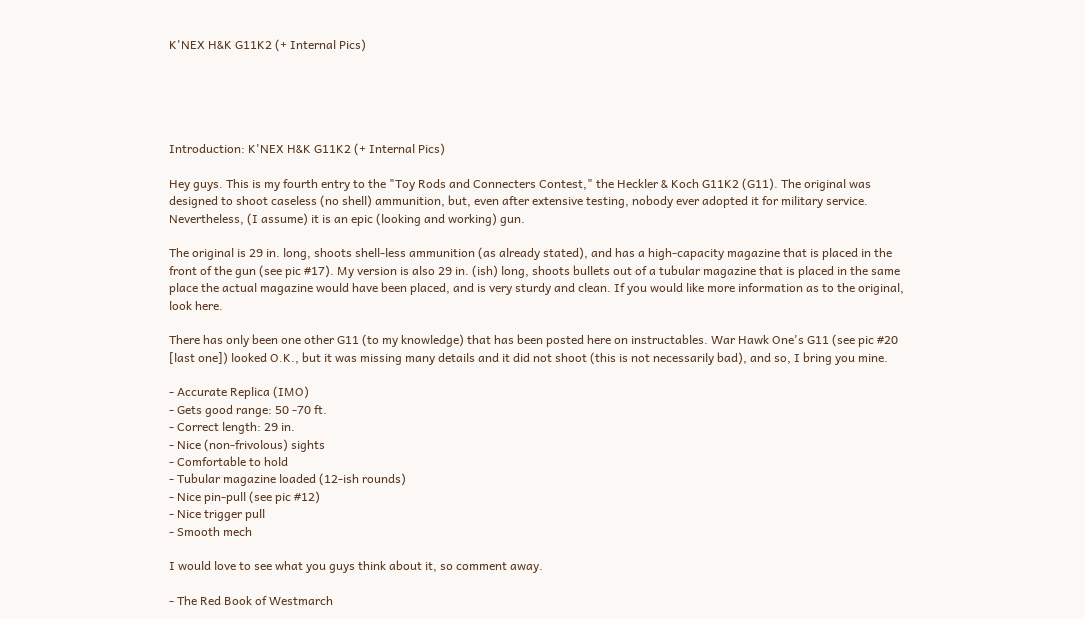K'NEX H&K G11K2 (+ Internal Pics)





Introduction: K'NEX H&K G11K2 (+ Internal Pics)

Hey guys. This is my fourth entry to the "Toy Rods and Connecters Contest," the Heckler & Koch G11K2 (G11). The original was designed to shoot caseless (no shell) ammunition, but, even after extensive testing, nobody ever adopted it for military service. Nevertheless, (I assume) it is an epic (looking and working) gun.

The original is 29 in. long, shoots shell-less ammunition (as already stated), and has a high-capacity magazine that is placed in the front of the gun (see pic #17). My version is also 29 in. (ish) long, shoots bullets out of a tubular magazine that is placed in the same place the actual magazine would have been placed, and is very sturdy and clean. If you would like more information as to the original, look here.

There has only been one other G11 (to my knowledge) that has been posted here on instructables. War Hawk One's G11 (see pic #20 [last one]) looked O.K., but it was missing many details and it did not shoot (this is not necessarily bad), and so, I bring you mine.

- Accurate Replica (IMO)
- Gets good range: 50 -70 ft.
- Correct length: 29 in.
- Nice (non-frivolous) sights
- Comfortable to hold
- Tubular magazine loaded (12-ish rounds)
- Nice pin-pull (see pic #12)
- Nice trigger pull
- Smooth mech

I would love to see what you guys think about it, so comment away.

- The Red Book of Westmarch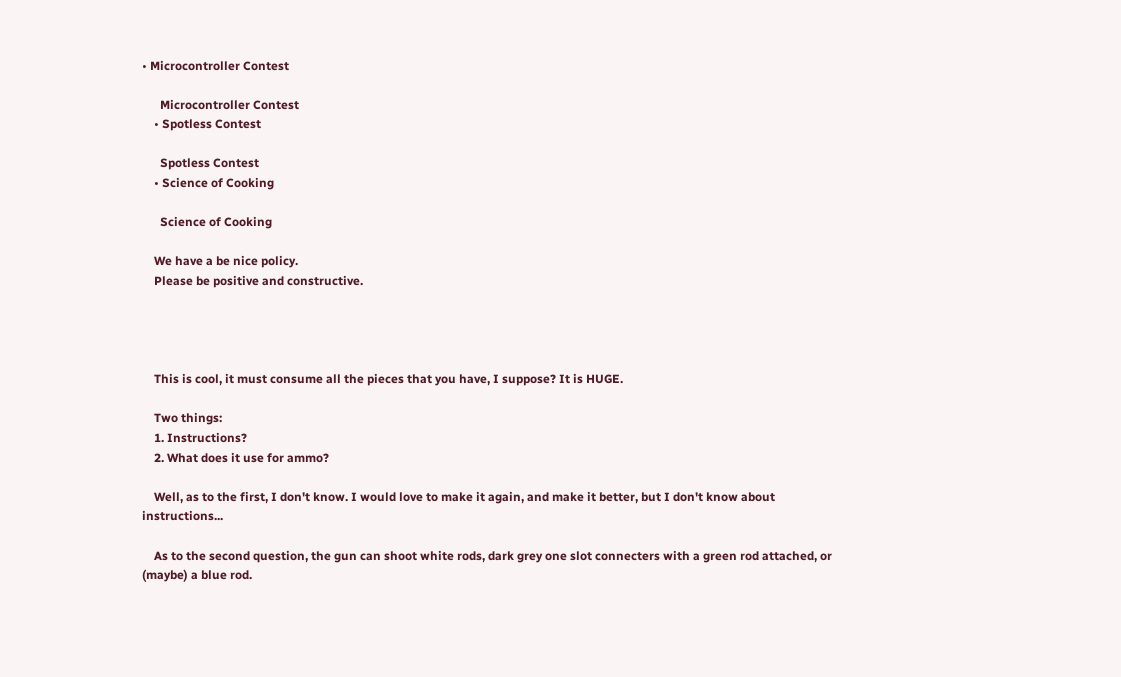• Microcontroller Contest

      Microcontroller Contest
    • Spotless Contest

      Spotless Contest
    • Science of Cooking

      Science of Cooking

    We have a be nice policy.
    Please be positive and constructive.




    This is cool, it must consume all the pieces that you have, I suppose? It is HUGE.

    Two things:
    1. Instructions?
    2. What does it use for ammo?

    Well, as to the first, I don't know. I would love to make it again, and make it better, but I don't know about instructions...

    As to the second question, the gun can shoot white rods, dark grey one slot connecters with a green rod attached, or (maybe) a blue rod.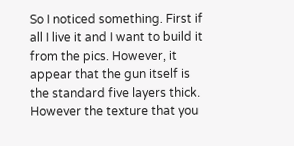So I noticed something. First if all I live it and I want to build it from the pics. However, it appear that the gun itself is the standard five layers thick. However the texture that you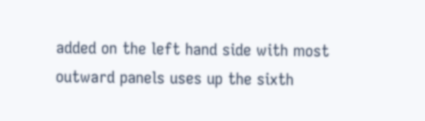added on the left hand side with most outward panels uses up the sixth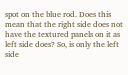spot on the blue rod. Does this mean that the right side does not have the textured panels on it as left side does? So, is only the left side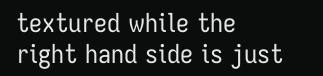textured while the right hand side is just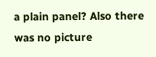a plain panel? Also there was no picture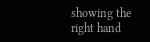showing the right hand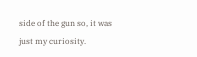side of the gun so, it was just my curiosity.